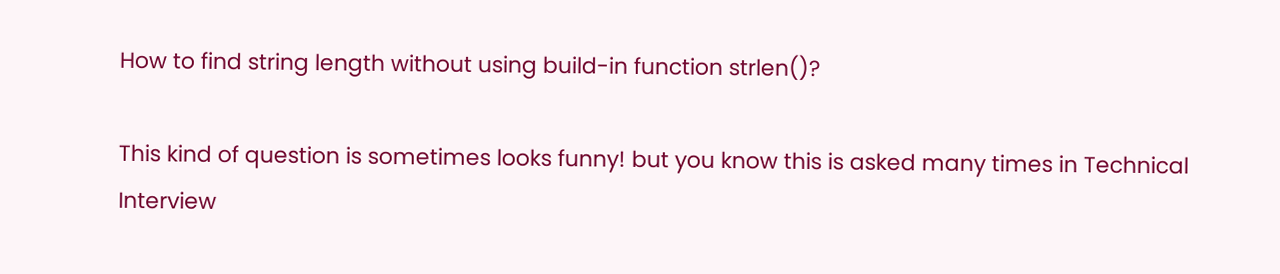How to find string length without using build-in function strlen()?

This kind of question is sometimes looks funny! but you know this is asked many times in Technical Interview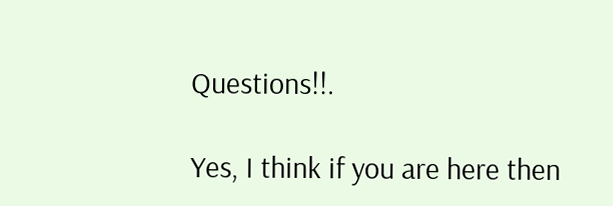Questions!!.

Yes, I think if you are here then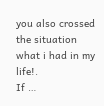you also crossed the situation what i had in my life!.
If …